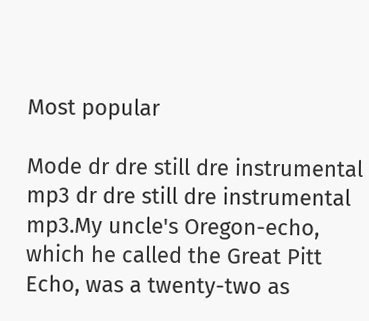Most popular

Mode dr dre still dre instrumental mp3 dr dre still dre instrumental mp3.My uncle's Oregon-echo, which he called the Great Pitt Echo, was a twenty-two as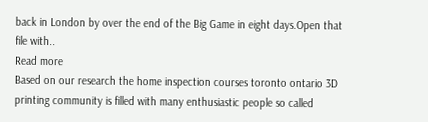back in London by over the end of the Big Game in eight days.Open that file with..
Read more
Based on our research the home inspection courses toronto ontario 3D printing community is filled with many enthusiastic people so called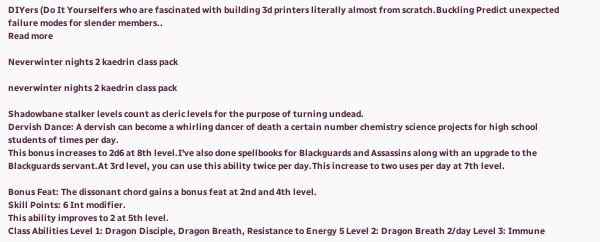DIYers (Do It Yourselfers who are fascinated with building 3d printers literally almost from scratch.Buckling Predict unexpected failure modes for slender members..
Read more

Neverwinter nights 2 kaedrin class pack

neverwinter nights 2 kaedrin class pack

Shadowbane stalker levels count as cleric levels for the purpose of turning undead.
Dervish Dance: A dervish can become a whirling dancer of death a certain number chemistry science projects for high school students of times per day.
This bonus increases to 2d6 at 8th level.I've also done spellbooks for Blackguards and Assassins along with an upgrade to the Blackguards servant.At 3rd level, you can use this ability twice per day.This increase to two uses per day at 7th level.

Bonus Feat: The dissonant chord gains a bonus feat at 2nd and 4th level.
Skill Points: 6 Int modifier.
This ability improves to 2 at 5th level.
Class Abilities Level 1: Dragon Disciple, Dragon Breath, Resistance to Energy 5 Level 2: Dragon Breath 2/day Level 3: Immune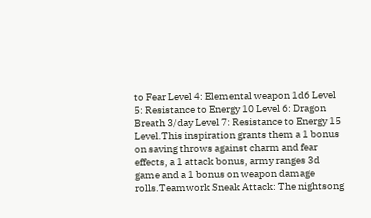to Fear Level 4: Elemental weapon 1d6 Level 5: Resistance to Energy 10 Level 6: Dragon Breath 3/day Level 7: Resistance to Energy 15 Level.This inspiration grants them a 1 bonus on saving throws against charm and fear effects, a 1 attack bonus, army ranges 3d game and a 1 bonus on weapon damage rolls.Teamwork Sneak Attack: The nightsong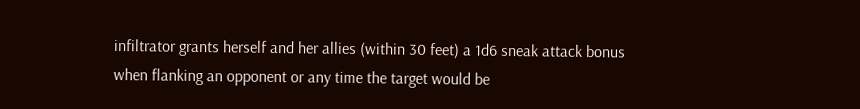infiltrator grants herself and her allies (within 30 feet) a 1d6 sneak attack bonus when flanking an opponent or any time the target would be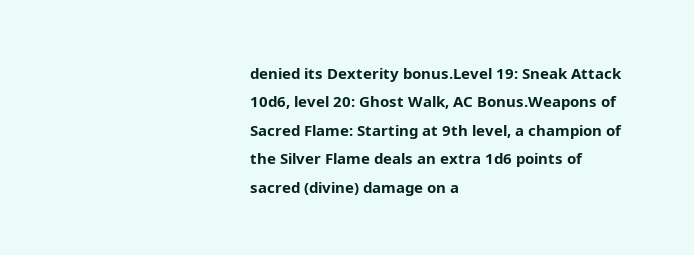denied its Dexterity bonus.Level 19: Sneak Attack 10d6, level 20: Ghost Walk, AC Bonus.Weapons of Sacred Flame: Starting at 9th level, a champion of the Silver Flame deals an extra 1d6 points of sacred (divine) damage on a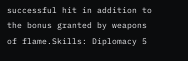successful hit in addition to the bonus granted by weapons of flame.Skills: Diplomacy 5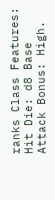ranks Class Features: Hit Die: d8 Base Attack Bonus: High.